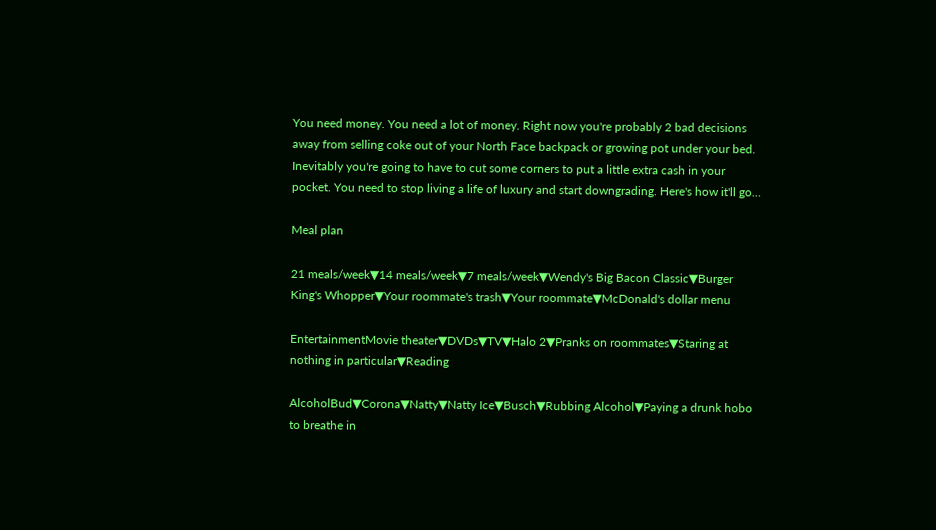You need money. You need a lot of money. Right now you're probably 2 bad decisions away from selling coke out of your North Face backpack or growing pot under your bed. Inevitably you're going to have to cut some corners to put a little extra cash in your pocket. You need to stop living a life of luxury and start downgrading. Here's how it'll go…

Meal plan

21 meals/week▼14 meals/week▼7 meals/week▼Wendy's Big Bacon Classic▼Burger King's Whopper▼Your roommate's trash▼Your roommate▼McDonald's dollar menu

EntertainmentMovie theater▼DVDs▼TV▼Halo 2▼Pranks on roommates▼Staring at nothing in particular▼Reading

AlcoholBud▼Corona▼Natty▼Natty Ice▼Busch▼Rubbing Alcohol▼Paying a drunk hobo to breathe in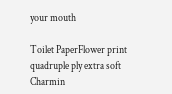your mouth

Toilet PaperFlower print quadruple ply extra soft Charmin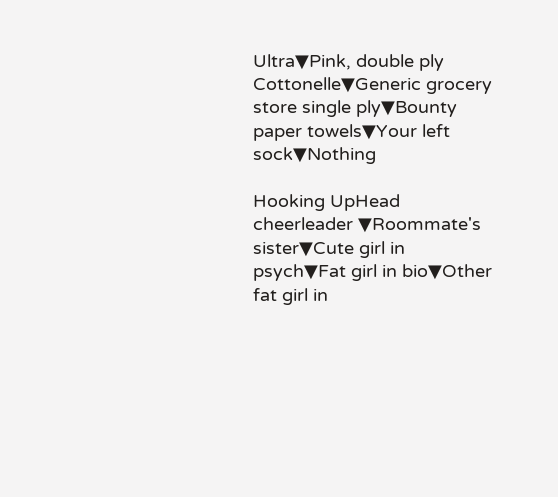Ultra▼Pink, double ply Cottonelle▼Generic grocery store single ply▼Bounty paper towels▼Your left sock▼Nothing

Hooking UpHead cheerleader ▼Roommate's sister▼Cute girl in psych▼Fat girl in bio▼Other fat girl in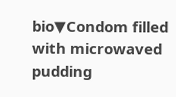bio▼Condom filled with microwaved pudding